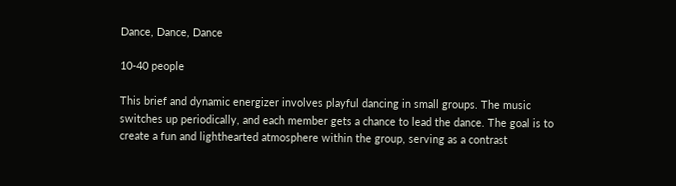Dance, Dance, Dance

10-40 people

This brief and dynamic energizer involves playful dancing in small groups. The music switches up periodically, and each member gets a chance to lead the dance. The goal is to create a fun and lighthearted atmosphere within the group, serving as a contrast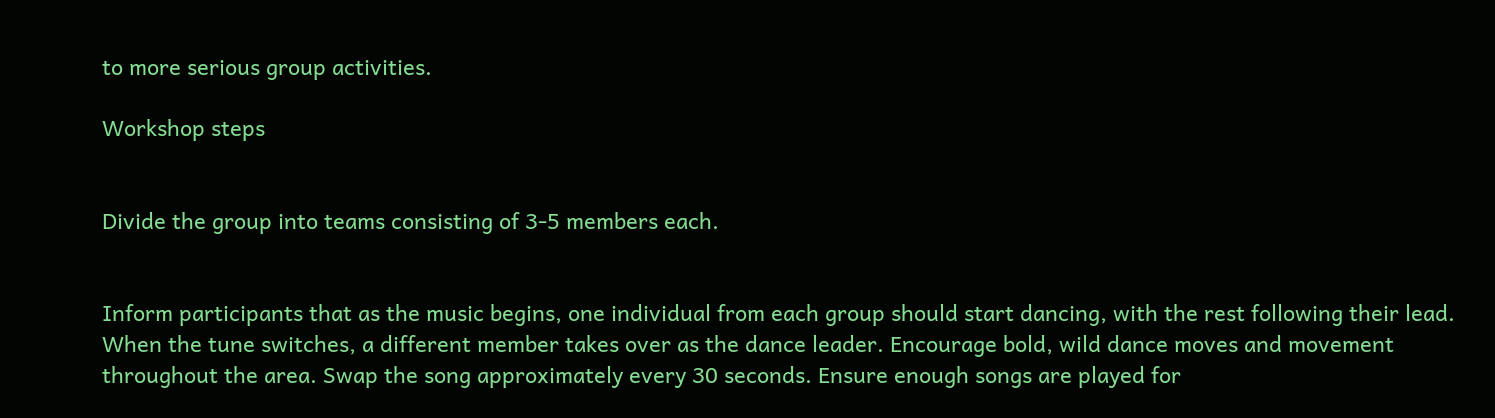to more serious group activities.

Workshop steps


Divide the group into teams consisting of 3-5 members each.


Inform participants that as the music begins, one individual from each group should start dancing, with the rest following their lead. When the tune switches, a different member takes over as the dance leader. Encourage bold, wild dance moves and movement throughout the area. Swap the song approximately every 30 seconds. Ensure enough songs are played for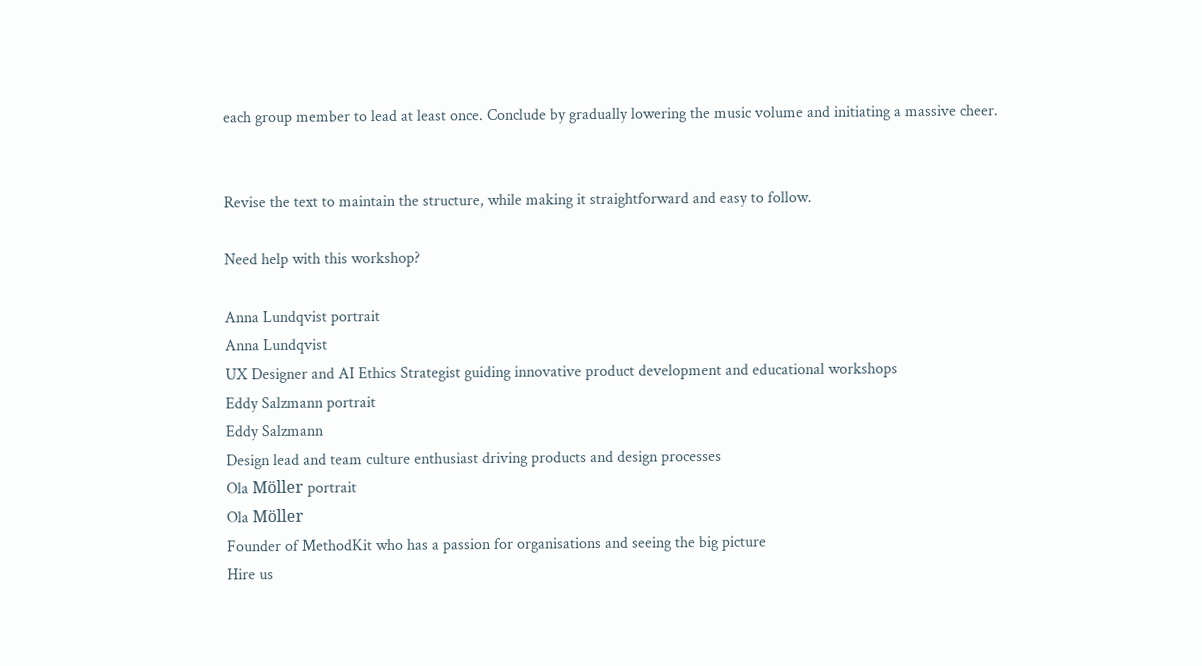each group member to lead at least once. Conclude by gradually lowering the music volume and initiating a massive cheer.


Revise the text to maintain the structure, while making it straightforward and easy to follow.

Need help with this workshop?

Anna Lundqvist portrait
Anna Lundqvist
UX Designer and AI Ethics Strategist guiding innovative product development and educational workshops
Eddy Salzmann portrait
Eddy Salzmann
Design lead and team culture enthusiast driving products and design processes
Ola Möller portrait
Ola Möller
Founder of MethodKit who has a passion for organisations and seeing the big picture
Hire us